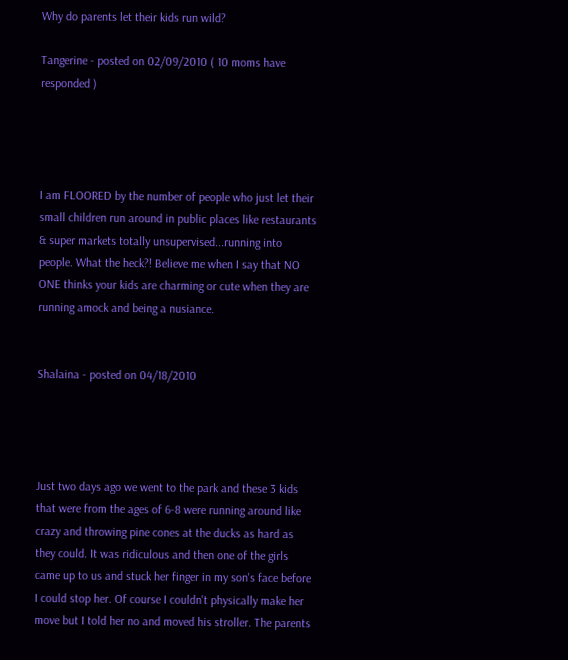Why do parents let their kids run wild?

Tangerine - posted on 02/09/2010 ( 10 moms have responded )




I am FLOORED by the number of people who just let their small children run around in public places like restaurants & super markets totally unsupervised...running into people. What the heck?! Believe me when I say that NO ONE thinks your kids are charming or cute when they are running amock and being a nusiance.


Shalaina - posted on 04/18/2010




Just two days ago we went to the park and these 3 kids that were from the ages of 6-8 were running around like crazy and throwing pine cones at the ducks as hard as they could. It was ridiculous and then one of the girls came up to us and stuck her finger in my son's face before I could stop her. Of course I couldn't physically make her move but I told her no and moved his stroller. The parents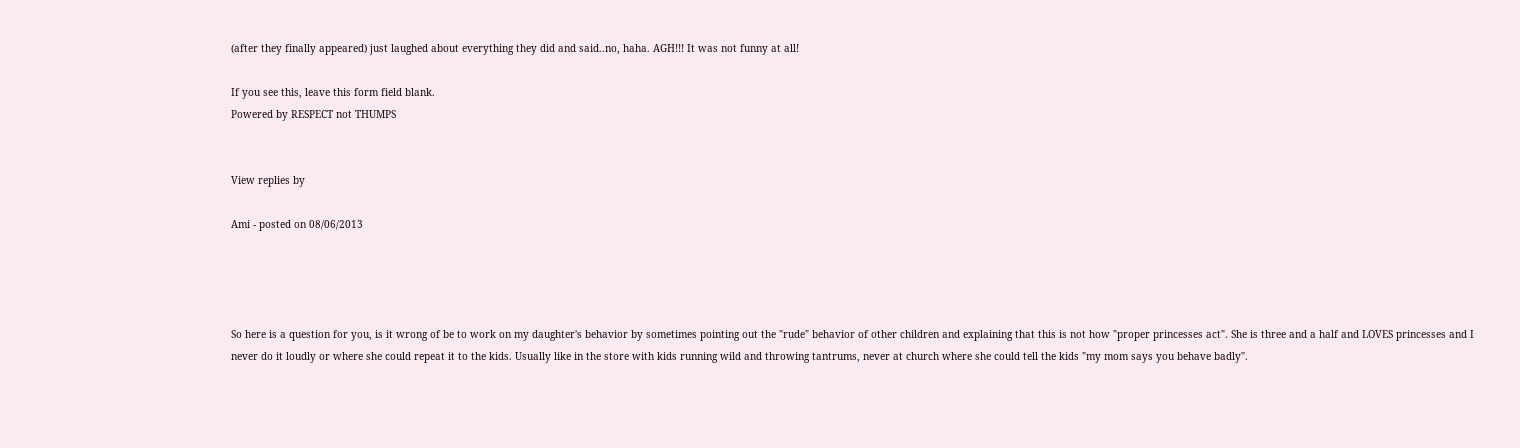(after they finally appeared) just laughed about everything they did and said..no, haha. AGH!!! It was not funny at all!

If you see this, leave this form field blank.
Powered by RESPECT not THUMPS


View replies by

Ami - posted on 08/06/2013




So here is a question for you, is it wrong of be to work on my daughter's behavior by sometimes pointing out the "rude" behavior of other children and explaining that this is not how "proper princesses act". She is three and a half and LOVES princesses and I never do it loudly or where she could repeat it to the kids. Usually like in the store with kids running wild and throwing tantrums, never at church where she could tell the kids "my mom says you behave badly".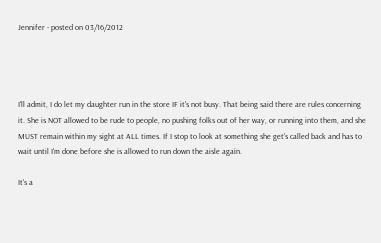Jennifer - posted on 03/16/2012




I'll admit, I do let my daughter run in the store IF it's not busy. That being said there are rules concerning it. She is NOT allowed to be rude to people, no pushing folks out of her way, or running into them, and she MUST remain within my sight at ALL times. If I stop to look at something she get's called back and has to wait until I'm done before she is allowed to run down the aisle again.

It's a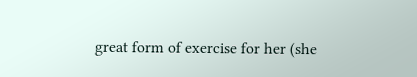great form of exercise for her (she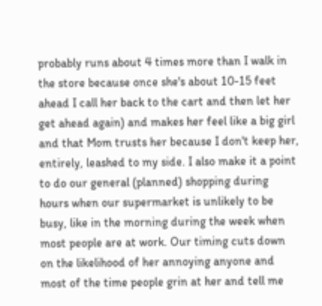probably runs about 4 times more than I walk in the store because once she's about 10-15 feet ahead I call her back to the cart and then let her get ahead again) and makes her feel like a big girl and that Mom trusts her because I don't keep her, entirely, leashed to my side. I also make it a point to do our general (planned) shopping during hours when our supermarket is unlikely to be busy, like in the morning during the week when most people are at work. Our timing cuts down on the likelihood of her annoying anyone and most of the time people grin at her and tell me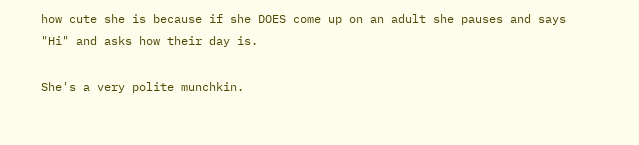how cute she is because if she DOES come up on an adult she pauses and says "Hi" and asks how their day is.

She's a very polite munchkin.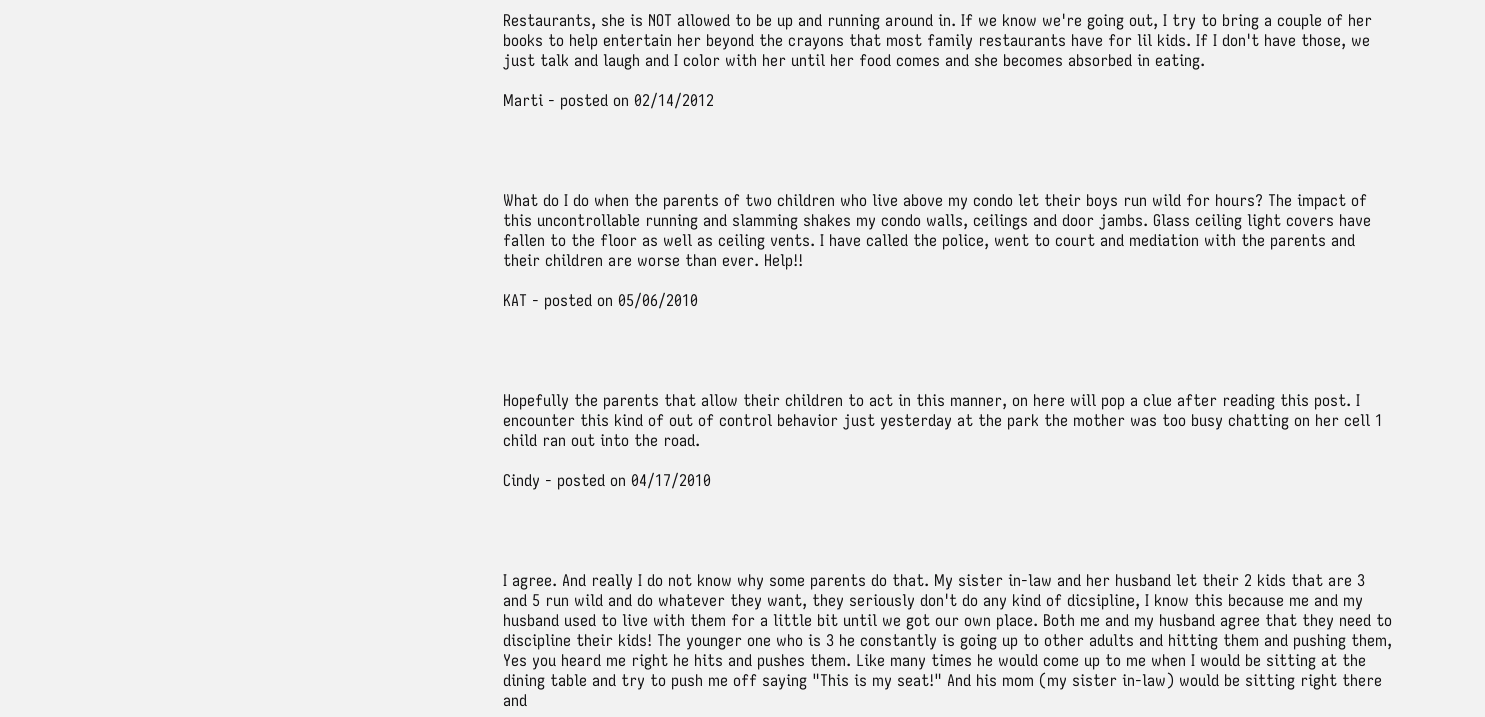Restaurants, she is NOT allowed to be up and running around in. If we know we're going out, I try to bring a couple of her books to help entertain her beyond the crayons that most family restaurants have for lil kids. If I don't have those, we just talk and laugh and I color with her until her food comes and she becomes absorbed in eating.

Marti - posted on 02/14/2012




What do I do when the parents of two children who live above my condo let their boys run wild for hours? The impact of this uncontrollable running and slamming shakes my condo walls, ceilings and door jambs. Glass ceiling light covers have fallen to the floor as well as ceiling vents. I have called the police, went to court and mediation with the parents and their children are worse than ever. Help!!

KAT - posted on 05/06/2010




Hopefully the parents that allow their children to act in this manner, on here will pop a clue after reading this post. I encounter this kind of out of control behavior just yesterday at the park the mother was too busy chatting on her cell 1 child ran out into the road.

Cindy - posted on 04/17/2010




I agree. And really I do not know why some parents do that. My sister in-law and her husband let their 2 kids that are 3 and 5 run wild and do whatever they want, they seriously don't do any kind of dicsipline, I know this because me and my husband used to live with them for a little bit until we got our own place. Both me and my husband agree that they need to discipline their kids! The younger one who is 3 he constantly is going up to other adults and hitting them and pushing them, Yes you heard me right he hits and pushes them. Like many times he would come up to me when I would be sitting at the dining table and try to push me off saying "This is my seat!" And his mom (my sister in-law) would be sitting right there and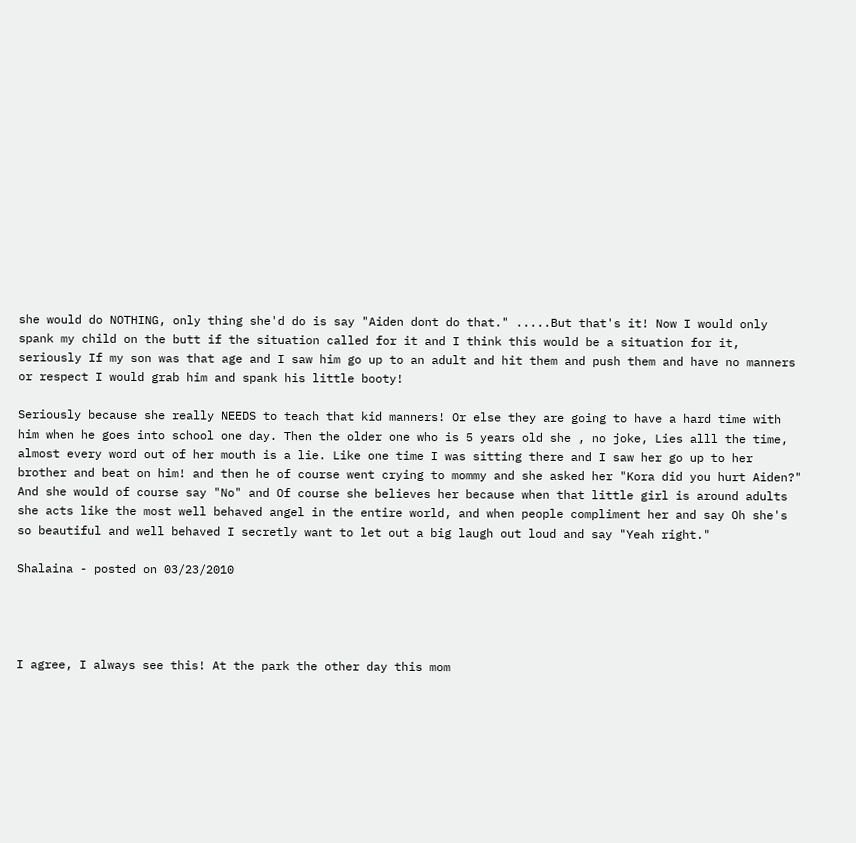she would do NOTHING, only thing she'd do is say "Aiden dont do that." .....But that's it! Now I would only spank my child on the butt if the situation called for it and I think this would be a situation for it, seriously If my son was that age and I saw him go up to an adult and hit them and push them and have no manners or respect I would grab him and spank his little booty!

Seriously because she really NEEDS to teach that kid manners! Or else they are going to have a hard time with him when he goes into school one day. Then the older one who is 5 years old she , no joke, Lies alll the time, almost every word out of her mouth is a lie. Like one time I was sitting there and I saw her go up to her brother and beat on him! and then he of course went crying to mommy and she asked her "Kora did you hurt Aiden?" And she would of course say "No" and Of course she believes her because when that little girl is around adults she acts like the most well behaved angel in the entire world, and when people compliment her and say Oh she's so beautiful and well behaved I secretly want to let out a big laugh out loud and say "Yeah right."

Shalaina - posted on 03/23/2010




I agree, I always see this! At the park the other day this mom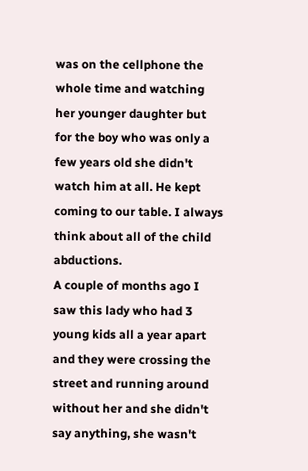was on the cellphone the whole time and watching her younger daughter but for the boy who was only a few years old she didn't watch him at all. He kept coming to our table. I always think about all of the child abductions.
A couple of months ago I saw this lady who had 3 young kids all a year apart and they were crossing the street and running around without her and she didn't say anything, she wasn't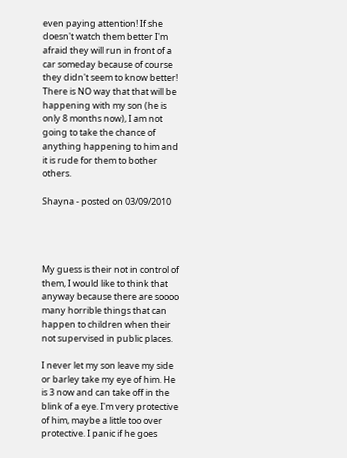even paying attention! If she doesn't watch them better I'm afraid they will run in front of a car someday because of course they didn't seem to know better!
There is NO way that that will be happening with my son (he is only 8 months now), I am not going to take the chance of anything happening to him and it is rude for them to bother others.

Shayna - posted on 03/09/2010




My guess is their not in control of them, I would like to think that anyway because there are soooo many horrible things that can happen to children when their not supervised in public places.

I never let my son leave my side or barley take my eye of him. He is 3 now and can take off in the blink of a eye. I'm very protective of him, maybe a little too over protective. I panic if he goes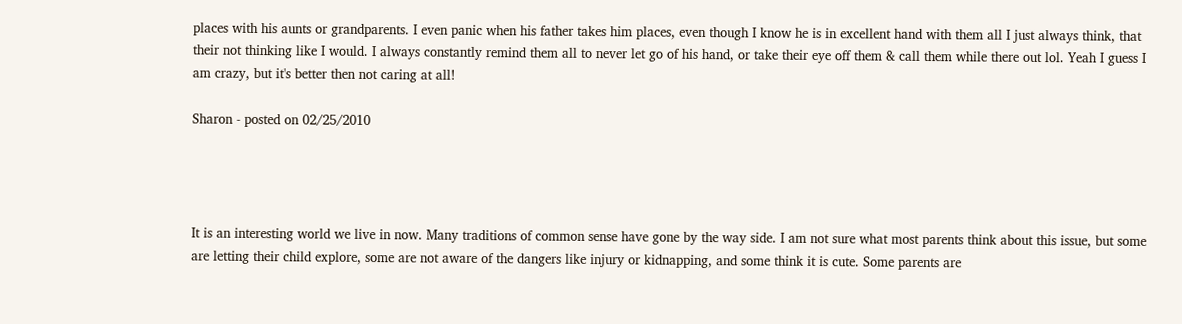places with his aunts or grandparents. I even panic when his father takes him places, even though I know he is in excellent hand with them all I just always think, that their not thinking like I would. I always constantly remind them all to never let go of his hand, or take their eye off them & call them while there out lol. Yeah I guess I am crazy, but it's better then not caring at all!

Sharon - posted on 02/25/2010




It is an interesting world we live in now. Many traditions of common sense have gone by the way side. I am not sure what most parents think about this issue, but some are letting their child explore, some are not aware of the dangers like injury or kidnapping, and some think it is cute. Some parents are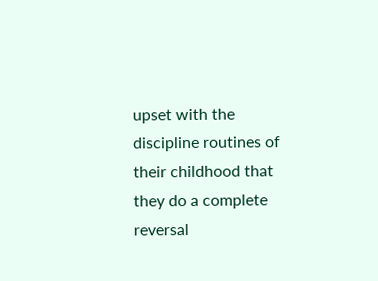upset with the discipline routines of their childhood that they do a complete reversal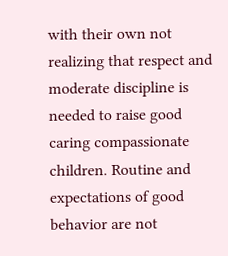with their own not realizing that respect and moderate discipline is needed to raise good caring compassionate children. Routine and expectations of good behavior are not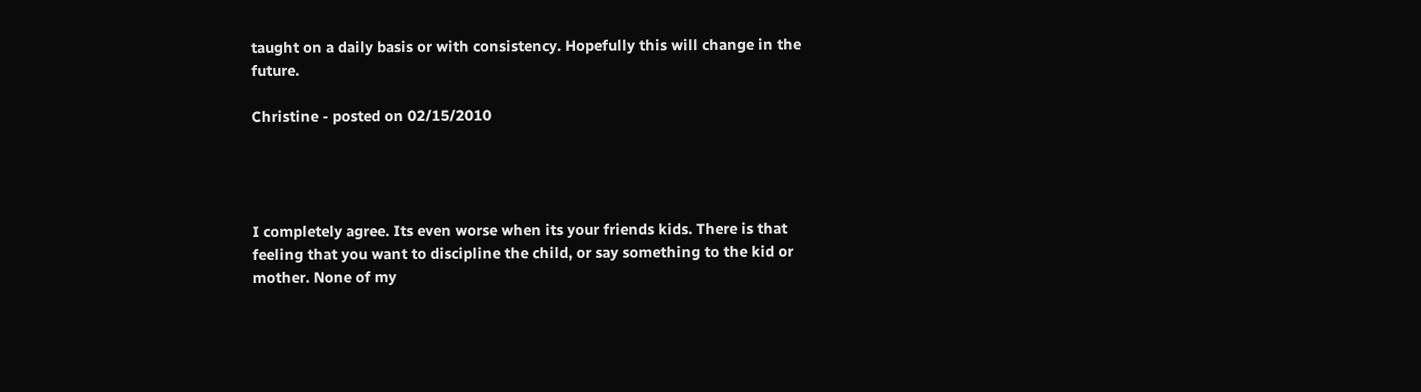taught on a daily basis or with consistency. Hopefully this will change in the future.

Christine - posted on 02/15/2010




I completely agree. Its even worse when its your friends kids. There is that feeling that you want to discipline the child, or say something to the kid or mother. None of my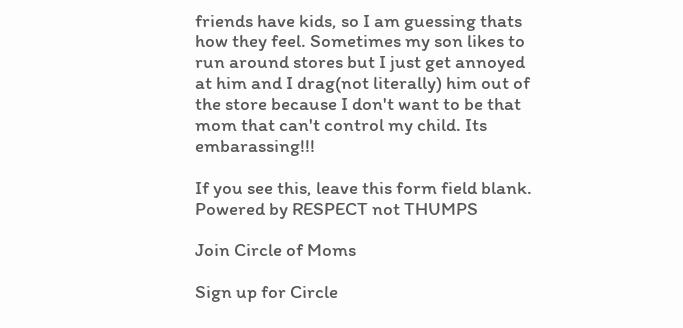friends have kids, so I am guessing thats how they feel. Sometimes my son likes to run around stores but I just get annoyed at him and I drag(not literally) him out of the store because I don't want to be that mom that can't control my child. Its embarassing!!!

If you see this, leave this form field blank.
Powered by RESPECT not THUMPS

Join Circle of Moms

Sign up for Circle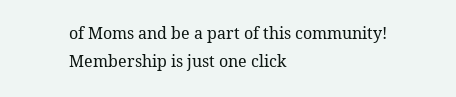of Moms and be a part of this community! Membership is just one click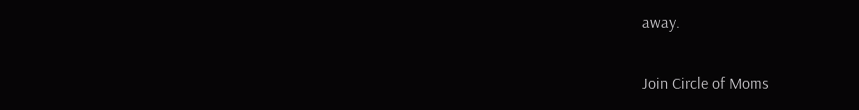away.

Join Circle of Moms